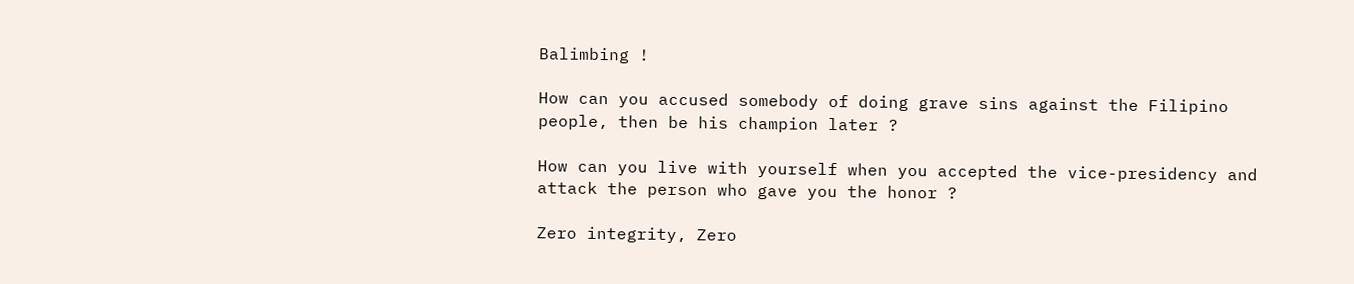Balimbing !

How can you accused somebody of doing grave sins against the Filipino people, then be his champion later ?

How can you live with yourself when you accepted the vice-presidency and attack the person who gave you the honor ?

Zero integrity, Zero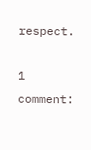respect.

1 comment: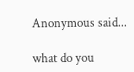Anonymous said...

what do you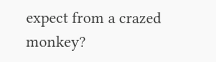expect from a crazed monkey?